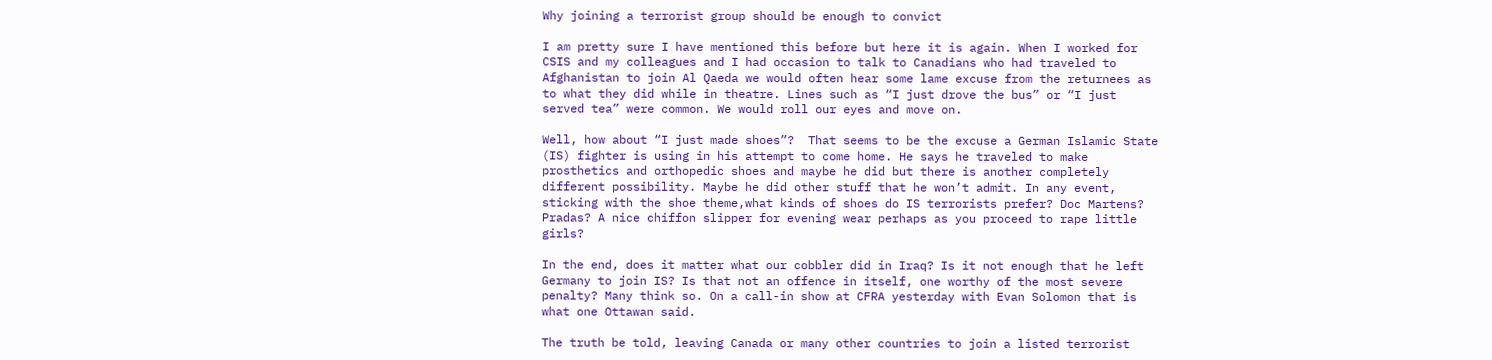Why joining a terrorist group should be enough to convict

I am pretty sure I have mentioned this before but here it is again. When I worked for CSIS and my colleagues and I had occasion to talk to Canadians who had traveled to Afghanistan to join Al Qaeda we would often hear some lame excuse from the returnees as to what they did while in theatre. Lines such as “I just drove the bus” or “I just served tea” were common. We would roll our eyes and move on.

Well, how about “I just made shoes”?  That seems to be the excuse a German Islamic State (IS) fighter is using in his attempt to come home. He says he traveled to make prosthetics and orthopedic shoes and maybe he did but there is another completely different possibility. Maybe he did other stuff that he won’t admit. In any event, sticking with the shoe theme,what kinds of shoes do IS terrorists prefer? Doc Martens? Pradas? A nice chiffon slipper for evening wear perhaps as you proceed to rape little girls?

In the end, does it matter what our cobbler did in Iraq? Is it not enough that he left Germany to join IS? Is that not an offence in itself, one worthy of the most severe penalty? Many think so. On a call-in show at CFRA yesterday with Evan Solomon that is what one Ottawan said.

The truth be told, leaving Canada or many other countries to join a listed terrorist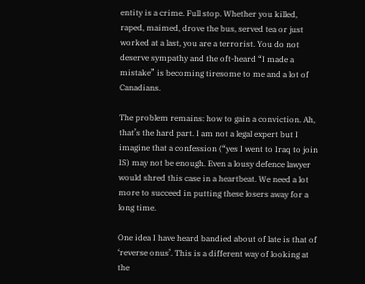entity is a crime. Full stop. Whether you killed, raped, maimed, drove the bus, served tea or just worked at a last, you are a terrorist. You do not deserve sympathy and the oft-heard “I made a mistake” is becoming tiresome to me and a lot of Canadians.

The problem remains: how to gain a conviction. Ah, that’s the hard part. I am not a legal expert but I imagine that a confession (“yes I went to Iraq to join IS) may not be enough. Even a lousy defence lawyer would shred this case in a heartbeat. We need a lot more to succeed in putting these losers away for a long time.

One idea I have heard bandied about of late is that of ‘reverse onus’. This is a different way of looking at the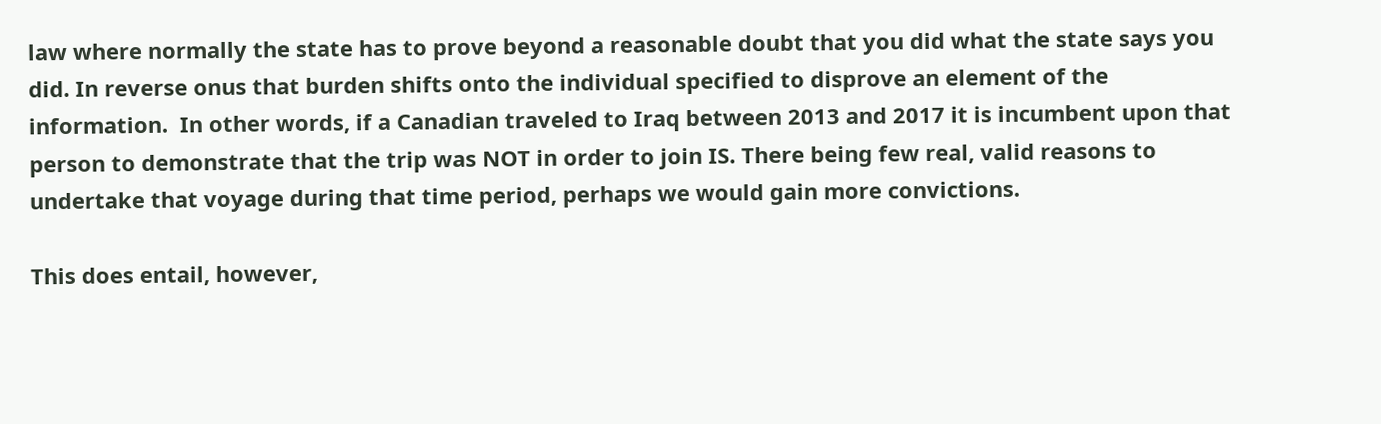law where normally the state has to prove beyond a reasonable doubt that you did what the state says you did. In reverse onus that burden shifts onto the individual specified to disprove an element of the information.  In other words, if a Canadian traveled to Iraq between 2013 and 2017 it is incumbent upon that person to demonstrate that the trip was NOT in order to join IS. There being few real, valid reasons to undertake that voyage during that time period, perhaps we would gain more convictions.

This does entail, however,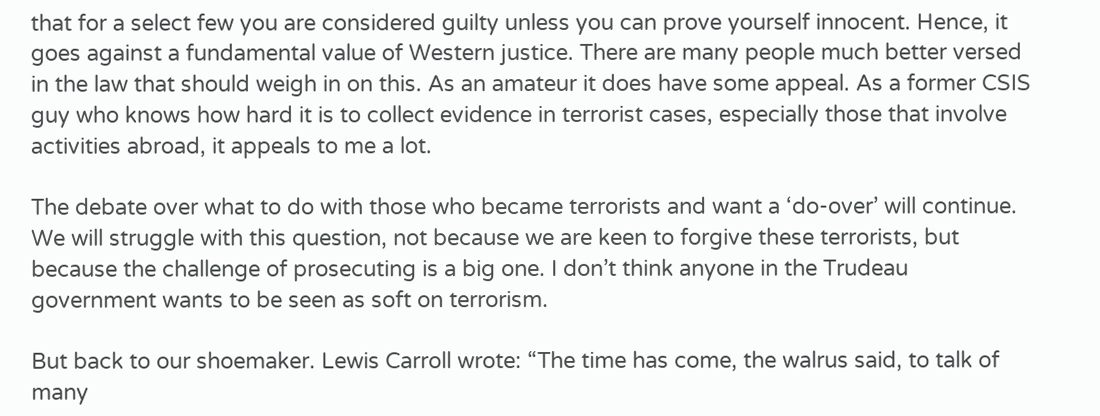that for a select few you are considered guilty unless you can prove yourself innocent. Hence, it goes against a fundamental value of Western justice. There are many people much better versed in the law that should weigh in on this. As an amateur it does have some appeal. As a former CSIS guy who knows how hard it is to collect evidence in terrorist cases, especially those that involve activities abroad, it appeals to me a lot.

The debate over what to do with those who became terrorists and want a ‘do-over’ will continue. We will struggle with this question, not because we are keen to forgive these terrorists, but because the challenge of prosecuting is a big one. I don’t think anyone in the Trudeau government wants to be seen as soft on terrorism.

But back to our shoemaker. Lewis Carroll wrote: “The time has come, the walrus said, to talk of many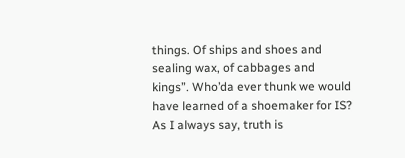things. Of ships and shoes and sealing wax, of cabbages and kings”. Who’da ever thunk we would have learned of a shoemaker for IS? As I always say, truth is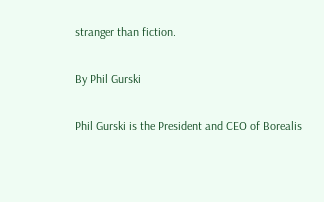stranger than fiction.

By Phil Gurski

Phil Gurski is the President and CEO of Borealis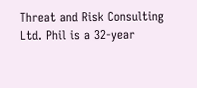Threat and Risk Consulting Ltd. Phil is a 32-year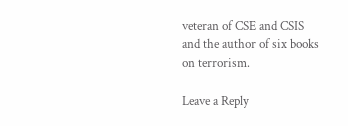veteran of CSE and CSIS and the author of six books on terrorism.

Leave a Reply